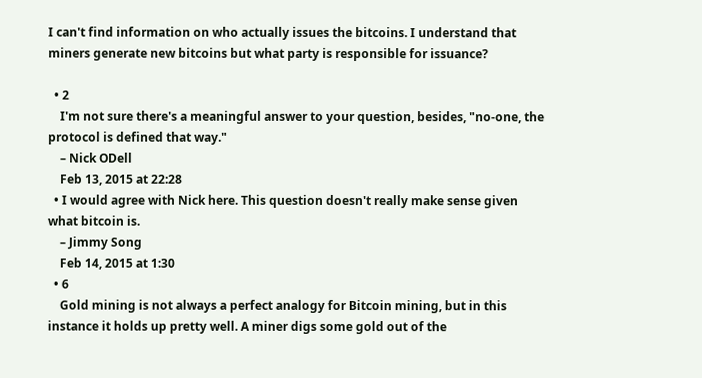I can't find information on who actually issues the bitcoins. I understand that miners generate new bitcoins but what party is responsible for issuance?

  • 2
    I'm not sure there's a meaningful answer to your question, besides, "no-one, the protocol is defined that way."
    – Nick ODell
    Feb 13, 2015 at 22:28
  • I would agree with Nick here. This question doesn't really make sense given what bitcoin is.
    – Jimmy Song
    Feb 14, 2015 at 1:30
  • 6
    Gold mining is not always a perfect analogy for Bitcoin mining, but in this instance it holds up pretty well. A miner digs some gold out of the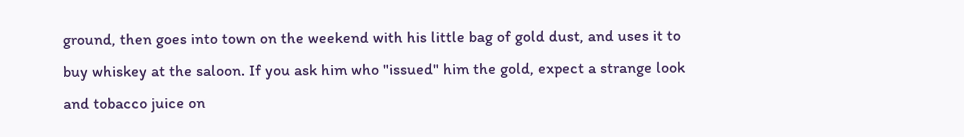ground, then goes into town on the weekend with his little bag of gold dust, and uses it to buy whiskey at the saloon. If you ask him who "issued" him the gold, expect a strange look and tobacco juice on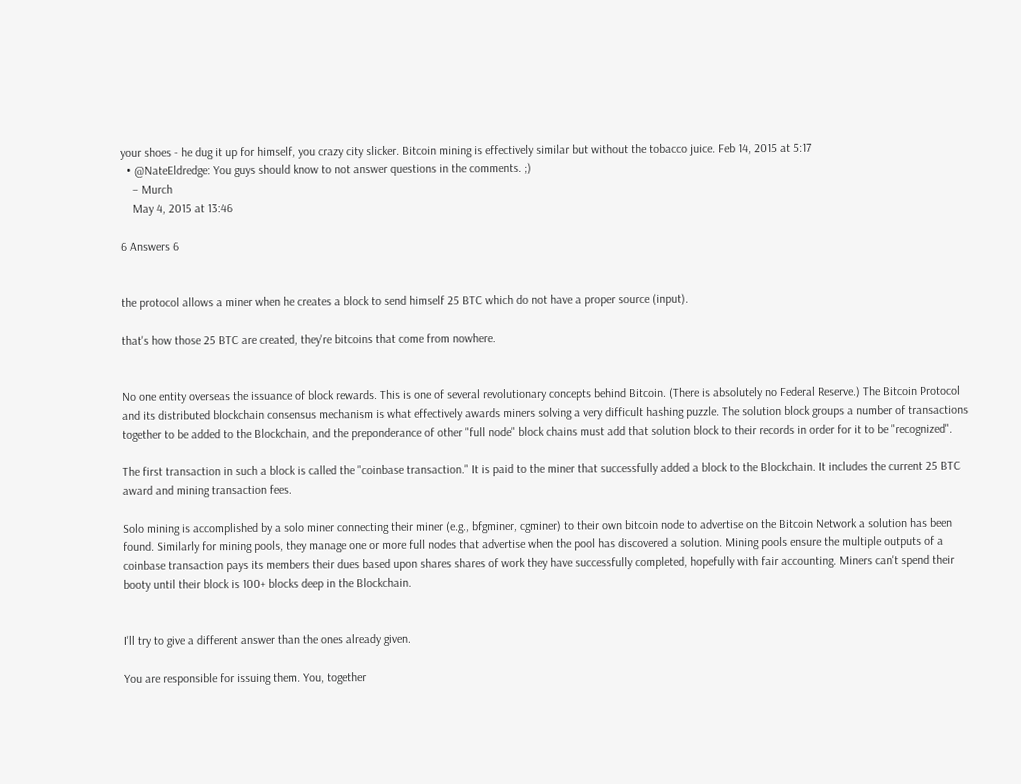your shoes - he dug it up for himself, you crazy city slicker. Bitcoin mining is effectively similar but without the tobacco juice. Feb 14, 2015 at 5:17
  • @NateEldredge: You guys should know to not answer questions in the comments. ;)
    – Murch
    May 4, 2015 at 13:46

6 Answers 6


the protocol allows a miner when he creates a block to send himself 25 BTC which do not have a proper source (input).

that's how those 25 BTC are created, they're bitcoins that come from nowhere.


No one entity overseas the issuance of block rewards. This is one of several revolutionary concepts behind Bitcoin. (There is absolutely no Federal Reserve.) The Bitcoin Protocol and its distributed blockchain consensus mechanism is what effectively awards miners solving a very difficult hashing puzzle. The solution block groups a number of transactions together to be added to the Blockchain, and the preponderance of other "full node" block chains must add that solution block to their records in order for it to be "recognized".

The first transaction in such a block is called the "coinbase transaction." It is paid to the miner that successfully added a block to the Blockchain. It includes the current 25 BTC award and mining transaction fees.

Solo mining is accomplished by a solo miner connecting their miner (e.g., bfgminer, cgminer) to their own bitcoin node to advertise on the Bitcoin Network a solution has been found. Similarly for mining pools, they manage one or more full nodes that advertise when the pool has discovered a solution. Mining pools ensure the multiple outputs of a coinbase transaction pays its members their dues based upon shares shares of work they have successfully completed, hopefully with fair accounting. Miners can't spend their booty until their block is 100+ blocks deep in the Blockchain.


I'll try to give a different answer than the ones already given.

You are responsible for issuing them. You, together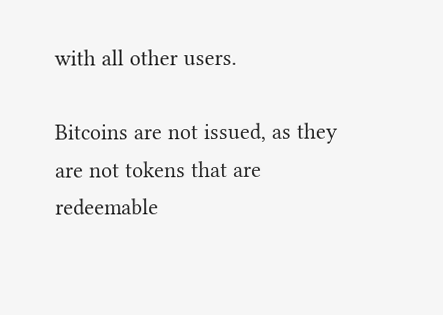with all other users.

Bitcoins are not issued, as they are not tokens that are redeemable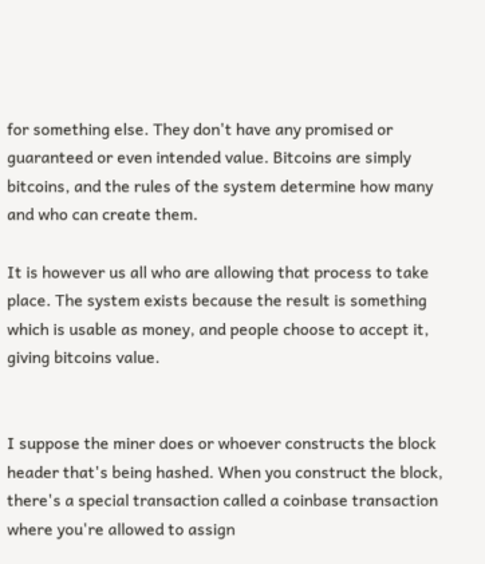for something else. They don't have any promised or guaranteed or even intended value. Bitcoins are simply bitcoins, and the rules of the system determine how many and who can create them.

It is however us all who are allowing that process to take place. The system exists because the result is something which is usable as money, and people choose to accept it, giving bitcoins value.


I suppose the miner does or whoever constructs the block header that's being hashed. When you construct the block, there's a special transaction called a coinbase transaction where you're allowed to assign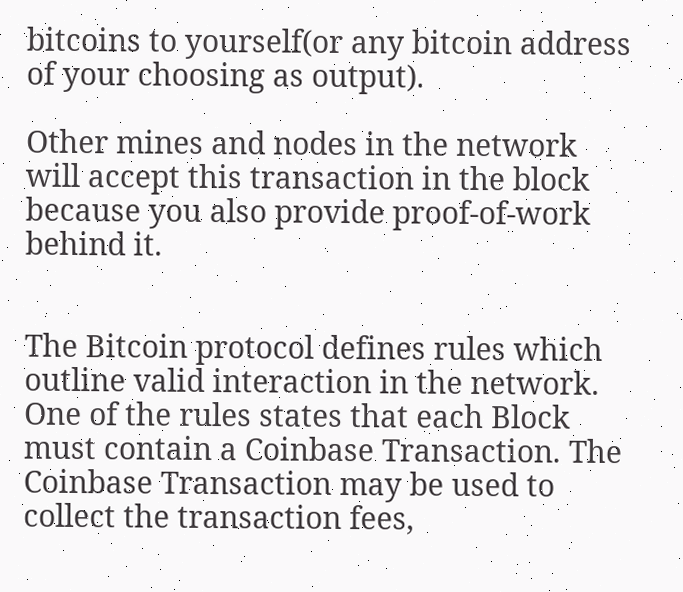bitcoins to yourself(or any bitcoin address of your choosing as output).

Other mines and nodes in the network will accept this transaction in the block because you also provide proof-of-work behind it.


The Bitcoin protocol defines rules which outline valid interaction in the network. One of the rules states that each Block must contain a Coinbase Transaction. The Coinbase Transaction may be used to collect the transaction fees,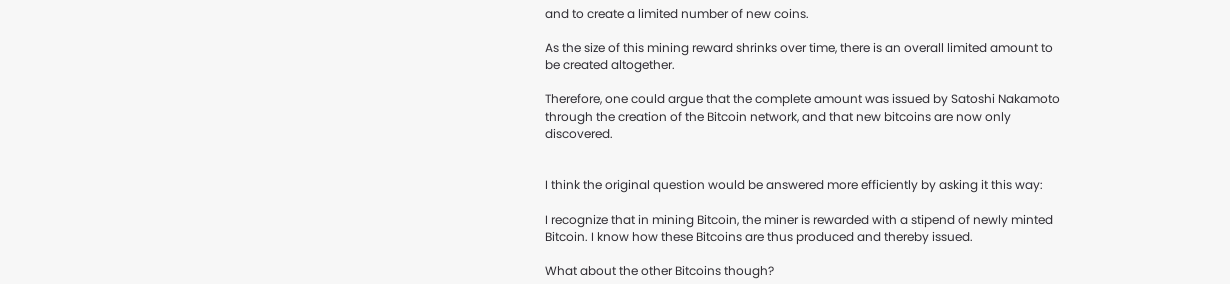and to create a limited number of new coins.

As the size of this mining reward shrinks over time, there is an overall limited amount to be created altogether.

Therefore, one could argue that the complete amount was issued by Satoshi Nakamoto through the creation of the Bitcoin network, and that new bitcoins are now only discovered.


I think the original question would be answered more efficiently by asking it this way:

I recognize that in mining Bitcoin, the miner is rewarded with a stipend of newly minted Bitcoin. I know how these Bitcoins are thus produced and thereby issued.

What about the other Bitcoins though?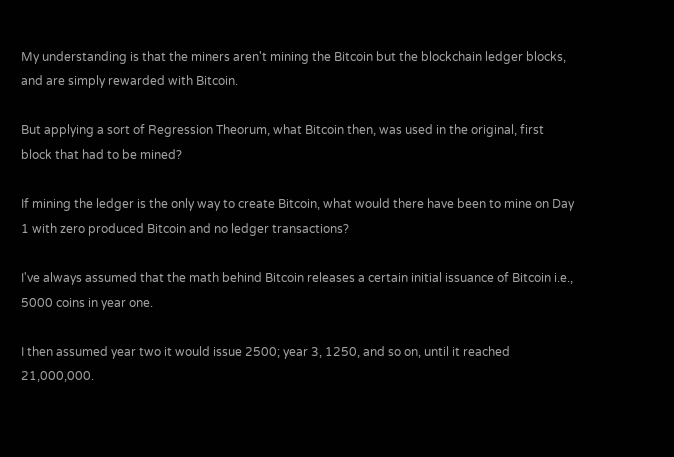My understanding is that the miners aren't mining the Bitcoin but the blockchain ledger blocks, and are simply rewarded with Bitcoin.

But applying a sort of Regression Theorum, what Bitcoin then, was used in the original, first block that had to be mined?

If mining the ledger is the only way to create Bitcoin, what would there have been to mine on Day 1 with zero produced Bitcoin and no ledger transactions?

I've always assumed that the math behind Bitcoin releases a certain initial issuance of Bitcoin i.e., 5000 coins in year one.

I then assumed year two it would issue 2500; year 3, 1250, and so on, until it reached 21,000,000.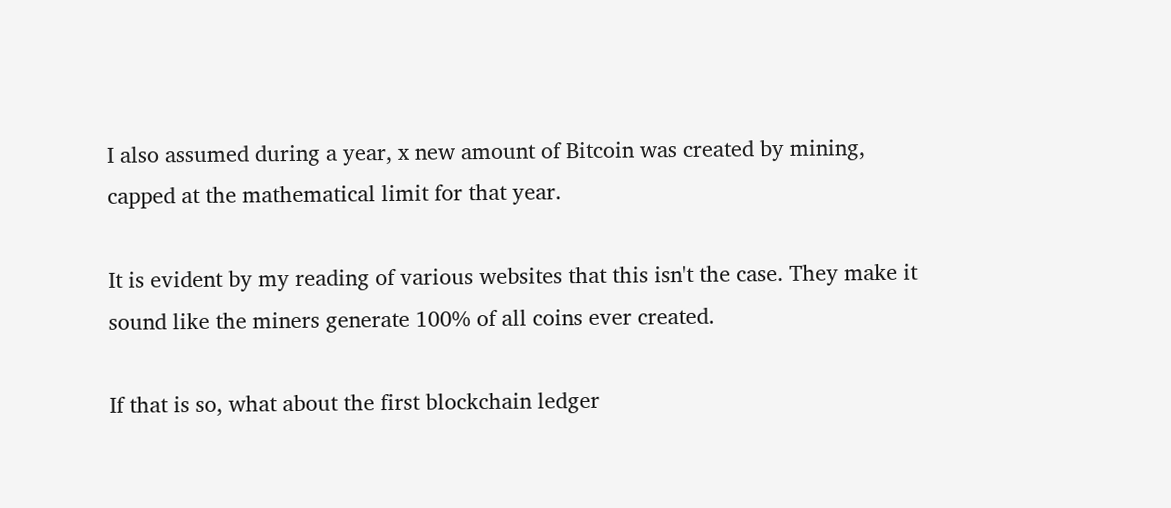I also assumed during a year, x new amount of Bitcoin was created by mining, capped at the mathematical limit for that year.

It is evident by my reading of various websites that this isn't the case. They make it sound like the miners generate 100% of all coins ever created.

If that is so, what about the first blockchain ledger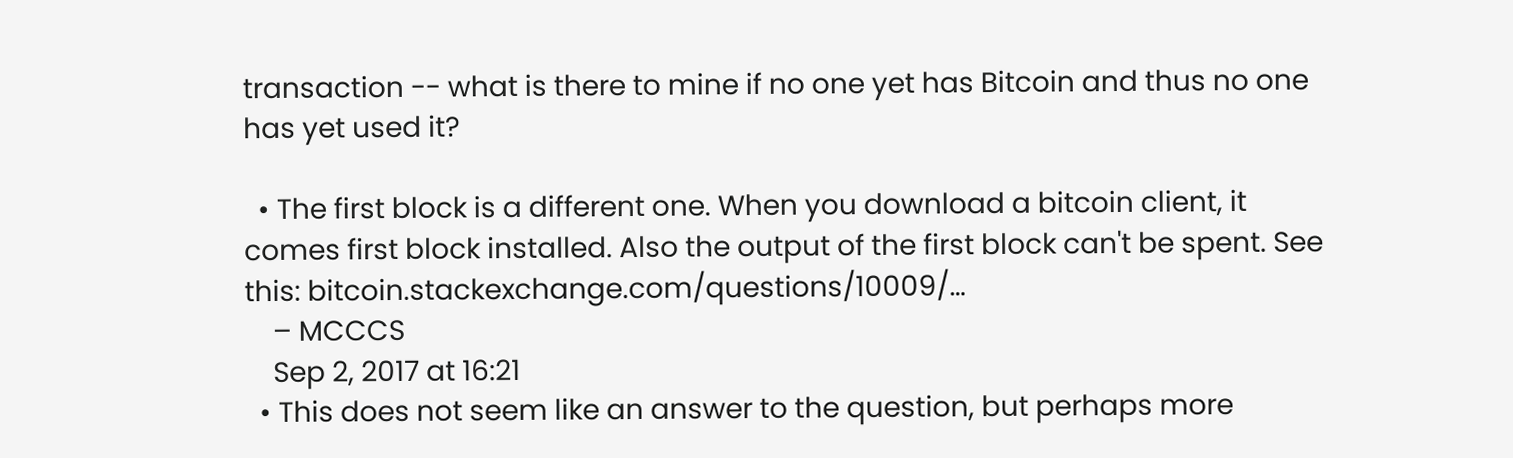transaction -- what is there to mine if no one yet has Bitcoin and thus no one has yet used it?

  • The first block is a different one. When you download a bitcoin client, it comes first block installed. Also the output of the first block can't be spent. See this: bitcoin.stackexchange.com/questions/10009/…
    – MCCCS
    Sep 2, 2017 at 16:21
  • This does not seem like an answer to the question, but perhaps more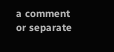a comment or separate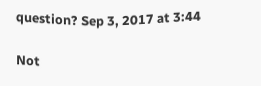question? Sep 3, 2017 at 3:44

Not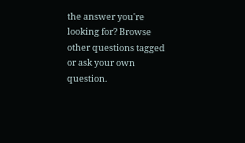the answer you're looking for? Browse other questions tagged or ask your own question.